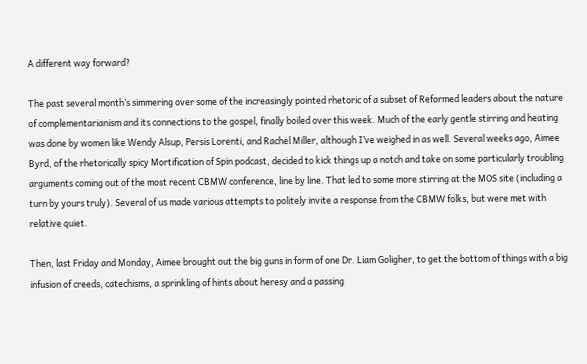A different way forward?

The past several month’s simmering over some of the increasingly pointed rhetoric of a subset of Reformed leaders about the nature of complementarianism and its connections to the gospel, finally boiled over this week. Much of the early gentle stirring and heating was done by women like Wendy Alsup, Persis Lorenti, and Rachel Miller, although I’ve weighed in as well. Several weeks ago, Aimee Byrd, of the rhetorically spicy Mortification of Spin podcast, decided to kick things up a notch and take on some particularly troubling arguments coming out of the most recent CBMW conference, line by line. That led to some more stirring at the MOS site (including a turn by yours truly). Several of us made various attempts to politely invite a response from the CBMW folks, but were met with relative quiet.

Then, last Friday and Monday, Aimee brought out the big guns in form of one Dr. Liam Goligher, to get the bottom of things with a big infusion of creeds, catechisms, a sprinkling of hints about heresy and a passing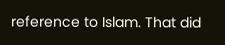reference to Islam. That did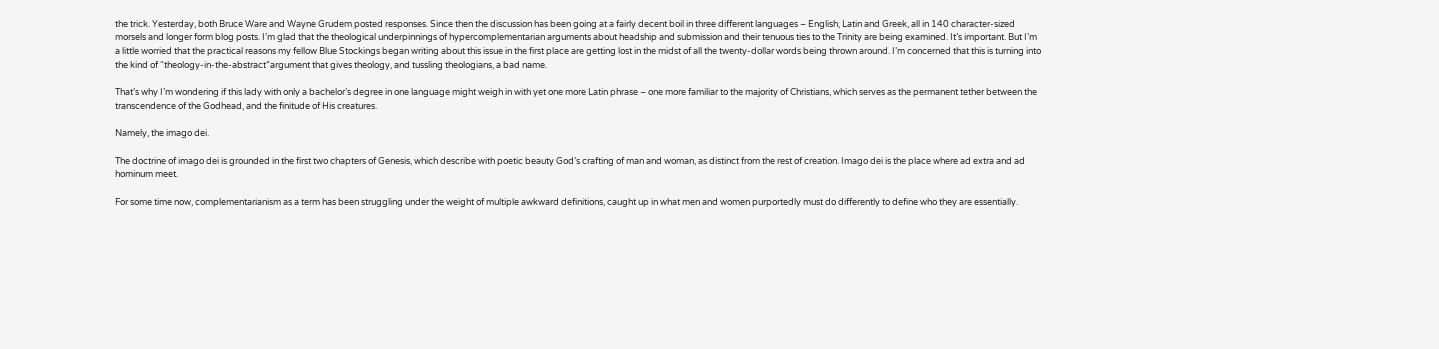the trick. Yesterday, both Bruce Ware and Wayne Grudem posted responses. Since then the discussion has been going at a fairly decent boil in three different languages – English, Latin and Greek, all in 140 character-sized morsels and longer form blog posts. I’m glad that the theological underpinnings of hypercomplementarian arguments about headship and submission and their tenuous ties to the Trinity are being examined. It’s important. But I’m a little worried that the practical reasons my fellow Blue Stockings began writing about this issue in the first place are getting lost in the midst of all the twenty-dollar words being thrown around. I’m concerned that this is turning into the kind of “theology-in-the-abstract”argument that gives theology, and tussling theologians, a bad name.

That’s why I’m wondering if this lady with only a bachelor’s degree in one language might weigh in with yet one more Latin phrase – one more familiar to the majority of Christians, which serves as the permanent tether between the transcendence of the Godhead, and the finitude of His creatures.

Namely, the imago dei.

The doctrine of imago dei is grounded in the first two chapters of Genesis, which describe with poetic beauty God’s crafting of man and woman, as distinct from the rest of creation. Imago dei is the place where ad extra and ad hominum meet.

For some time now, complementarianism as a term has been struggling under the weight of multiple awkward definitions, caught up in what men and women purportedly must do differently to define who they are essentially.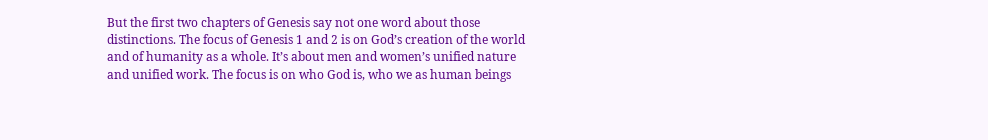But the first two chapters of Genesis say not one word about those distinctions. The focus of Genesis 1 and 2 is on God’s creation of the world and of humanity as a whole. It’s about men and women’s unified nature and unified work. The focus is on who God is, who we as human beings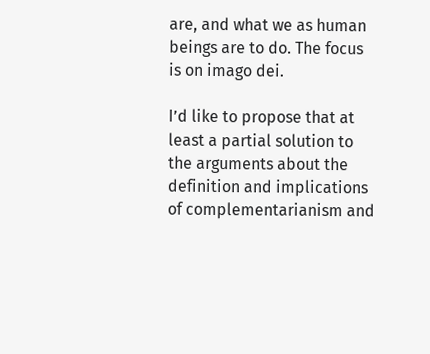are, and what we as human beings are to do. The focus is on imago dei.

I’d like to propose that at least a partial solution to the arguments about the definition and implications of complementarianism and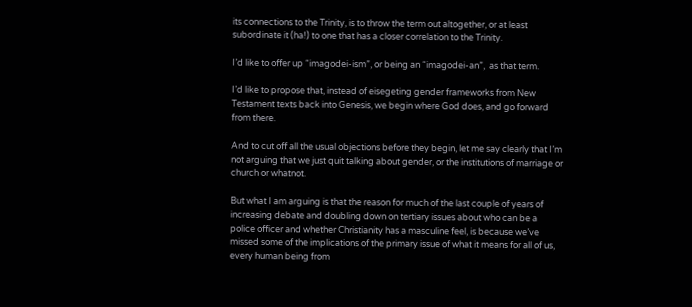its connections to the Trinity, is to throw the term out altogether, or at least subordinate it (ha!) to one that has a closer correlation to the Trinity.

I’d like to offer up “imagodei-ism”, or being an “imagodei-an”,  as that term.

I’d like to propose that, instead of eisegeting gender frameworks from New Testament texts back into Genesis, we begin where God does, and go forward from there.

And to cut off all the usual objections before they begin, let me say clearly that I’m not arguing that we just quit talking about gender, or the institutions of marriage or church or whatnot.

But what I am arguing is that the reason for much of the last couple of years of increasing debate and doubling down on tertiary issues about who can be a police officer and whether Christianity has a masculine feel, is because we’ve missed some of the implications of the primary issue of what it means for all of us, every human being from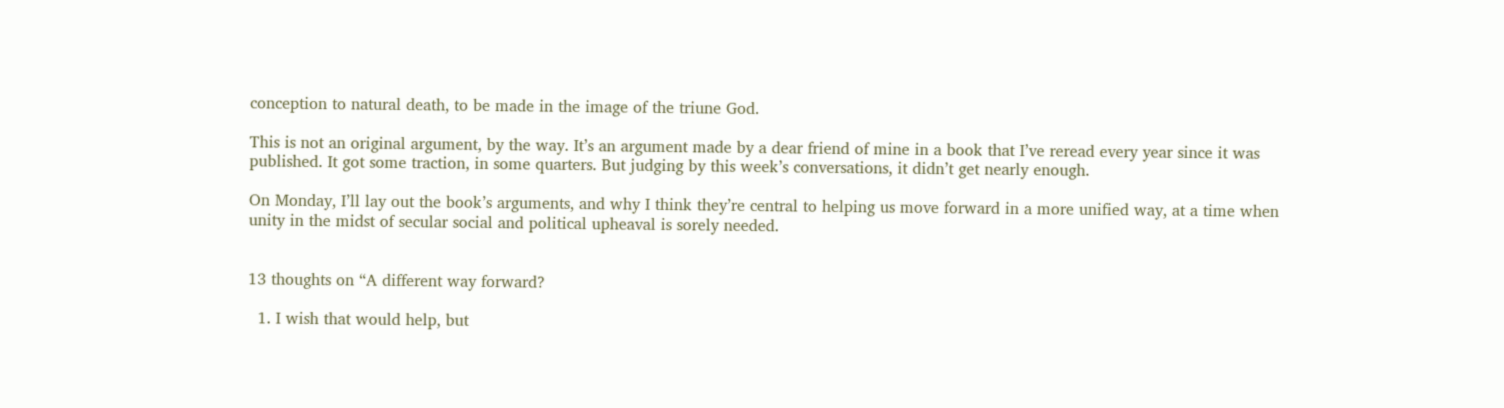conception to natural death, to be made in the image of the triune God.

This is not an original argument, by the way. It’s an argument made by a dear friend of mine in a book that I’ve reread every year since it was published. It got some traction, in some quarters. But judging by this week’s conversations, it didn’t get nearly enough.

On Monday, I’ll lay out the book’s arguments, and why I think they’re central to helping us move forward in a more unified way, at a time when unity in the midst of secular social and political upheaval is sorely needed.


13 thoughts on “A different way forward?

  1. I wish that would help, but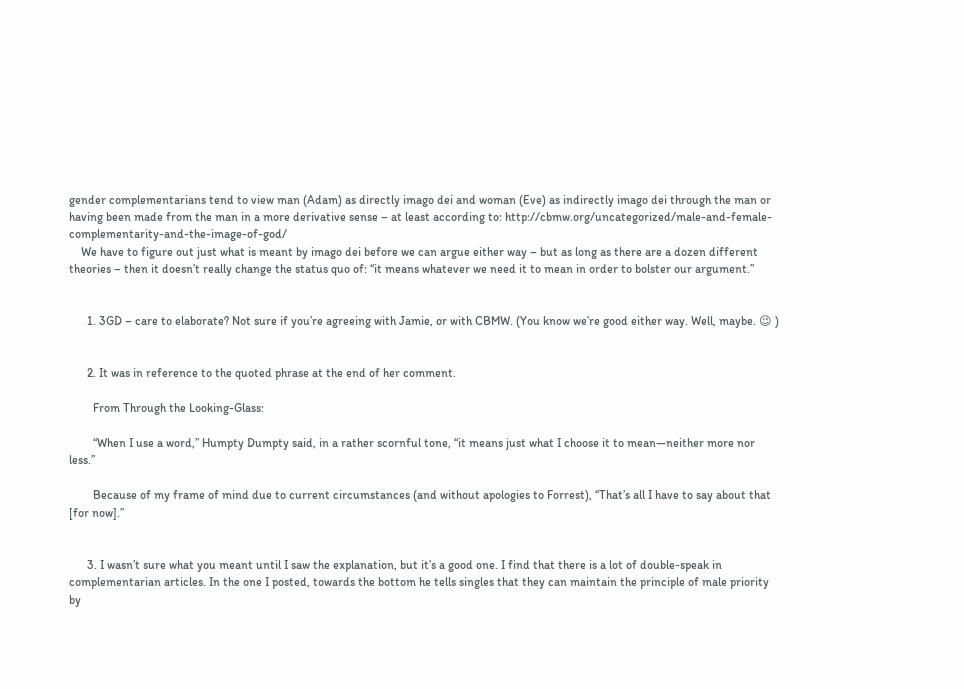gender complementarians tend to view man (Adam) as directly imago dei and woman (Eve) as indirectly imago dei through the man or having been made from the man in a more derivative sense – at least according to: http://cbmw.org/uncategorized/male-and-female-complementarity-and-the-image-of-god/
    We have to figure out just what is meant by imago dei before we can argue either way – but as long as there are a dozen different theories – then it doesn’t really change the status quo of: “it means whatever we need it to mean in order to bolster our argument.”


      1. 3GD – care to elaborate? Not sure if you’re agreeing with Jamie, or with CBMW. (You know we’re good either way. Well, maybe. 😉 )


      2. It was in reference to the quoted phrase at the end of her comment.

        From Through the Looking-Glass:

        “When I use a word,” Humpty Dumpty said, in a rather scornful tone, “it means just what I choose it to mean—neither more nor less.”

        Because of my frame of mind due to current circumstances (and without apologies to Forrest), “That’s all I have to say about that [for now].”


      3. I wasn’t sure what you meant until I saw the explanation, but it’s a good one. I find that there is a lot of double-speak in complementarian articles. In the one I posted, towards the bottom he tells singles that they can maintain the principle of male priority by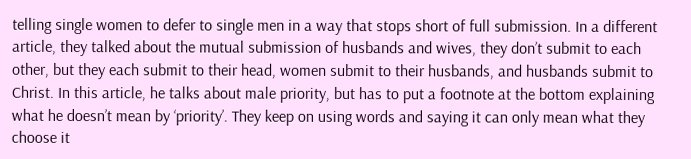telling single women to defer to single men in a way that stops short of full submission. In a different article, they talked about the mutual submission of husbands and wives, they don’t submit to each other, but they each submit to their head, women submit to their husbands, and husbands submit to Christ. In this article, he talks about male priority, but has to put a footnote at the bottom explaining what he doesn’t mean by ‘priority’. They keep on using words and saying it can only mean what they choose it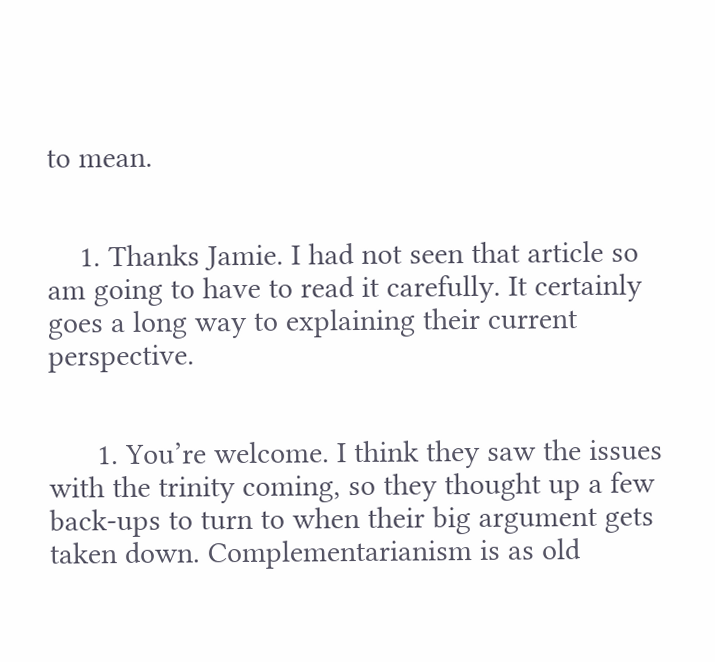to mean.


    1. Thanks Jamie. I had not seen that article so am going to have to read it carefully. It certainly goes a long way to explaining their current perspective.


      1. You’re welcome. I think they saw the issues with the trinity coming, so they thought up a few back-ups to turn to when their big argument gets taken down. Complementarianism is as old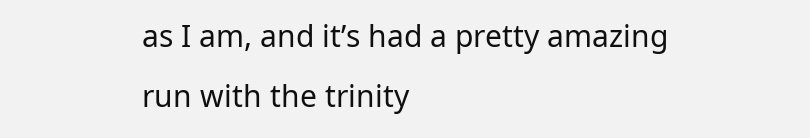as I am, and it’s had a pretty amazing run with the trinity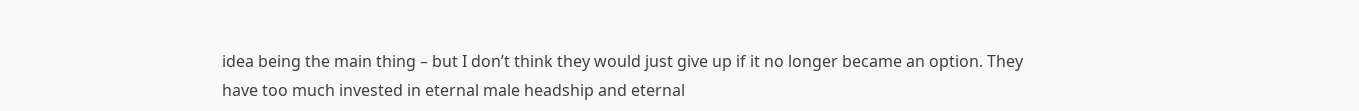idea being the main thing – but I don’t think they would just give up if it no longer became an option. They have too much invested in eternal male headship and eternal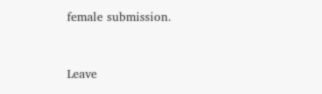female submission.


Leave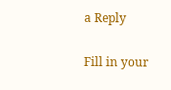a Reply

Fill in your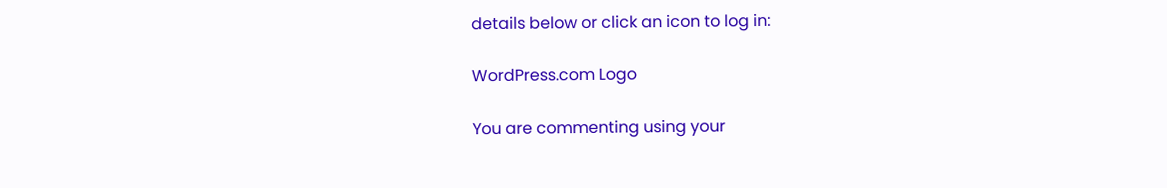details below or click an icon to log in:

WordPress.com Logo

You are commenting using your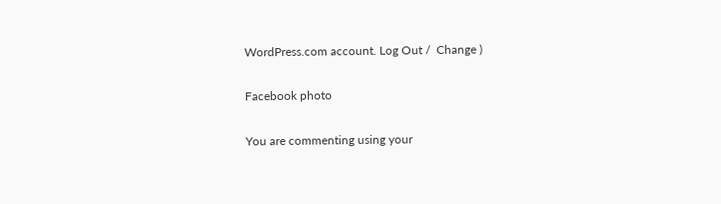WordPress.com account. Log Out /  Change )

Facebook photo

You are commenting using your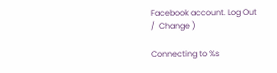Facebook account. Log Out /  Change )

Connecting to %s